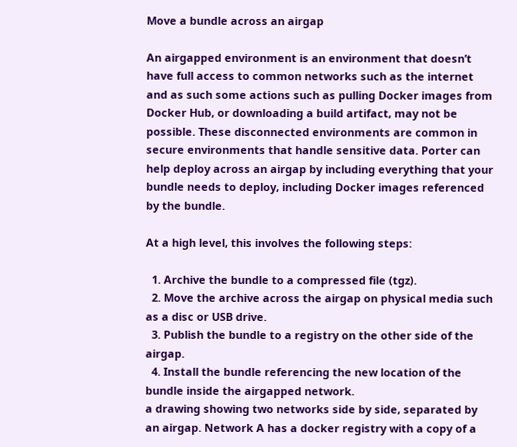Move a bundle across an airgap

An airgapped environment is an environment that doesn’t have full access to common networks such as the internet and as such some actions such as pulling Docker images from Docker Hub, or downloading a build artifact, may not be possible. These disconnected environments are common in secure environments that handle sensitive data. Porter can help deploy across an airgap by including everything that your bundle needs to deploy, including Docker images referenced by the bundle.

At a high level, this involves the following steps:

  1. Archive the bundle to a compressed file (tgz).
  2. Move the archive across the airgap on physical media such as a disc or USB drive.
  3. Publish the bundle to a registry on the other side of the airgap.
  4. Install the bundle referencing the new location of the bundle inside the airgapped network.
a drawing showing two networks side by side, separated by an airgap. Network A has a docker registry with a copy of a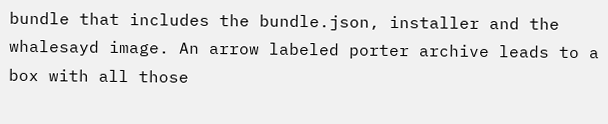bundle that includes the bundle.json, installer and the whalesayd image. An arrow labeled porter archive leads to a box with all those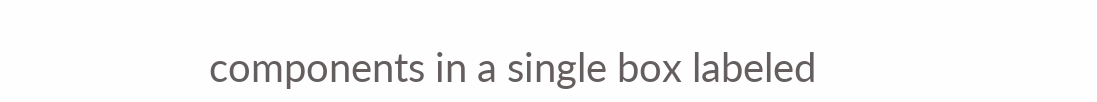components in a single box labeled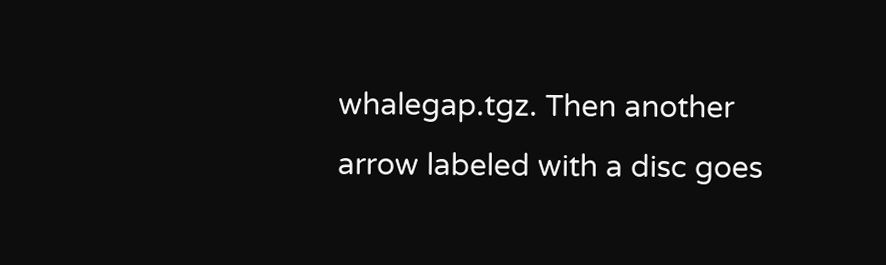whalegap.tgz. Then another arrow labeled with a disc goes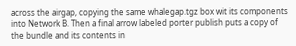across the airgap, copying the same whalegap.tgz box wit its components into Network B. Then a final arrow labeled porter publish puts a copy of the bundle and its contents in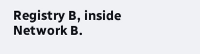Registry B, inside Network B.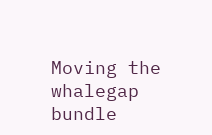Moving the whalegap bundle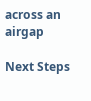across an airgap

Next Steps